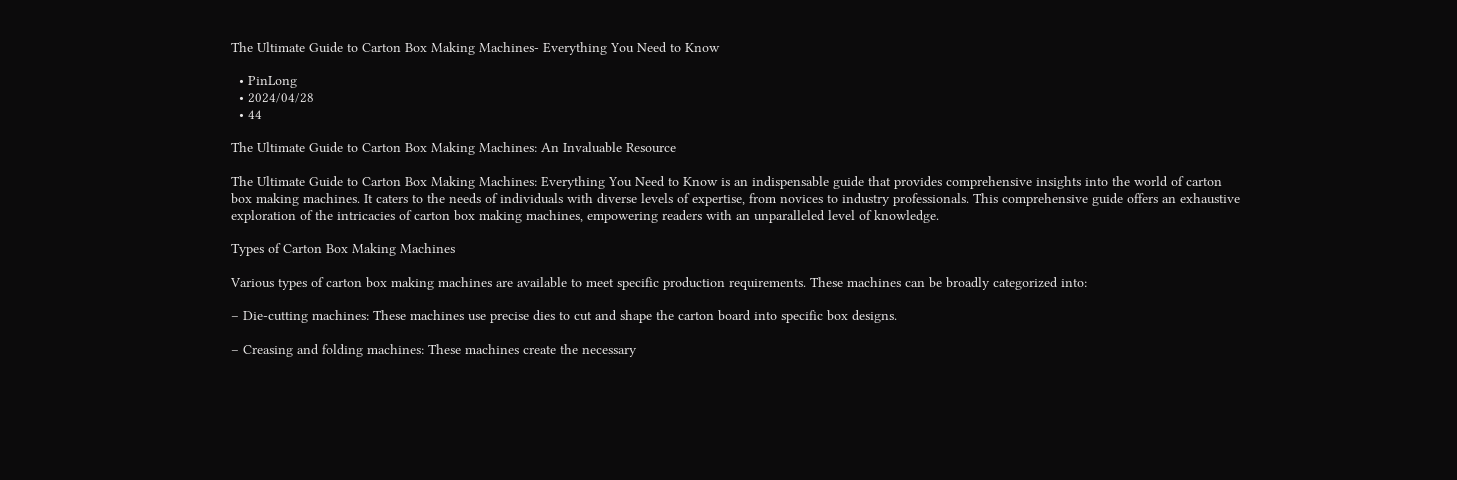The Ultimate Guide to Carton Box Making Machines- Everything You Need to Know

  • PinLong
  • 2024/04/28
  • 44

The Ultimate Guide to Carton Box Making Machines: An Invaluable Resource

The Ultimate Guide to Carton Box Making Machines: Everything You Need to Know is an indispensable guide that provides comprehensive insights into the world of carton box making machines. It caters to the needs of individuals with diverse levels of expertise, from novices to industry professionals. This comprehensive guide offers an exhaustive exploration of the intricacies of carton box making machines, empowering readers with an unparalleled level of knowledge.

Types of Carton Box Making Machines

Various types of carton box making machines are available to meet specific production requirements. These machines can be broadly categorized into:

– Die-cutting machines: These machines use precise dies to cut and shape the carton board into specific box designs.

– Creasing and folding machines: These machines create the necessary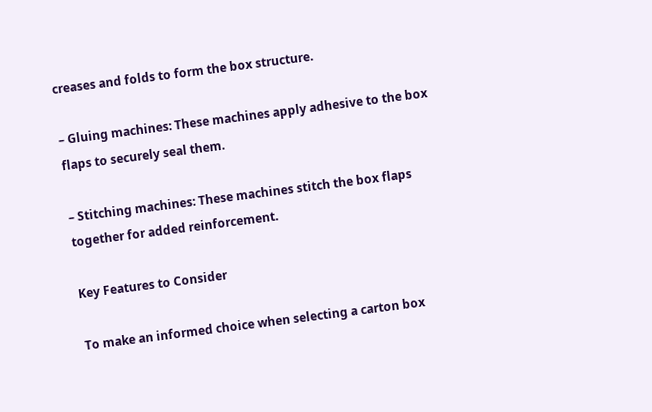creases and folds to form the box structure.

– Gluing machines: These machines apply adhesive to the box flaps to securely seal them.

– Stitching machines: These machines stitch the box flaps together for added reinforcement.

Key Features to Consider

To make an informed choice when selecting a carton box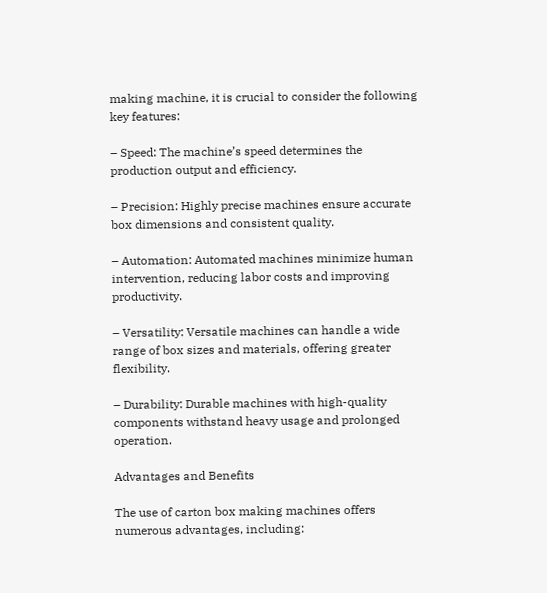making machine, it is crucial to consider the following key features:

– Speed: The machine’s speed determines the production output and efficiency.

– Precision: Highly precise machines ensure accurate box dimensions and consistent quality.

– Automation: Automated machines minimize human intervention, reducing labor costs and improving productivity.

– Versatility: Versatile machines can handle a wide range of box sizes and materials, offering greater flexibility.

– Durability: Durable machines with high-quality components withstand heavy usage and prolonged operation.

Advantages and Benefits

The use of carton box making machines offers numerous advantages, including: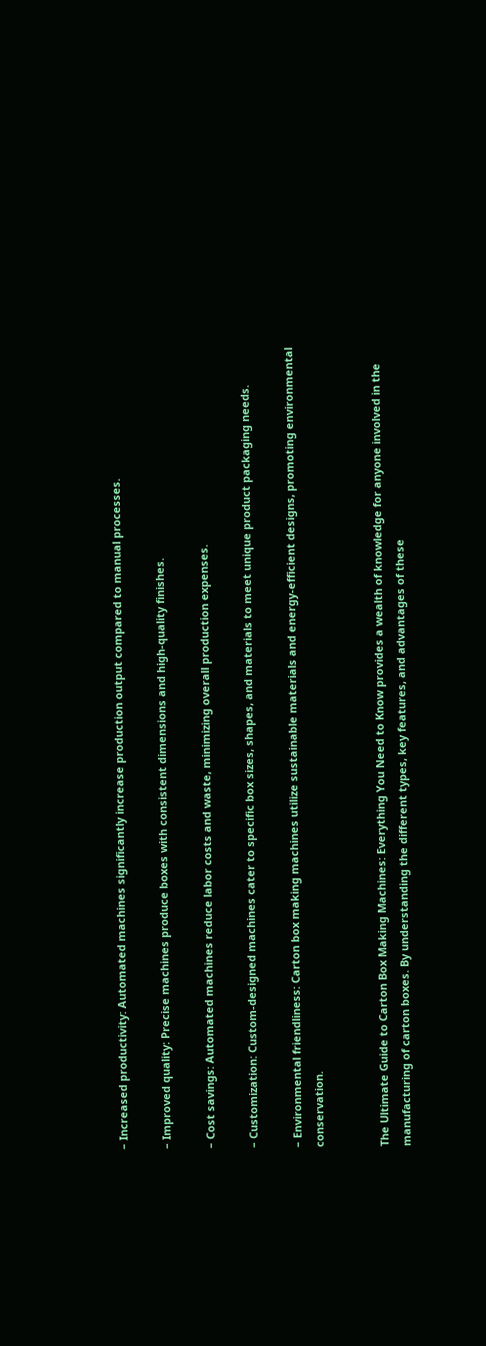– Increased productivity: Automated machines significantly increase production output compared to manual processes.

– Improved quality: Precise machines produce boxes with consistent dimensions and high-quality finishes.

– Cost savings: Automated machines reduce labor costs and waste, minimizing overall production expenses.

– Customization: Custom-designed machines cater to specific box sizes, shapes, and materials to meet unique product packaging needs.

– Environmental friendliness: Carton box making machines utilize sustainable materials and energy-efficient designs, promoting environmental conservation.


The Ultimate Guide to Carton Box Making Machines: Everything You Need to Know provides a wealth of knowledge for anyone involved in the manufacturing of carton boxes. By understanding the different types, key features, and advantages of these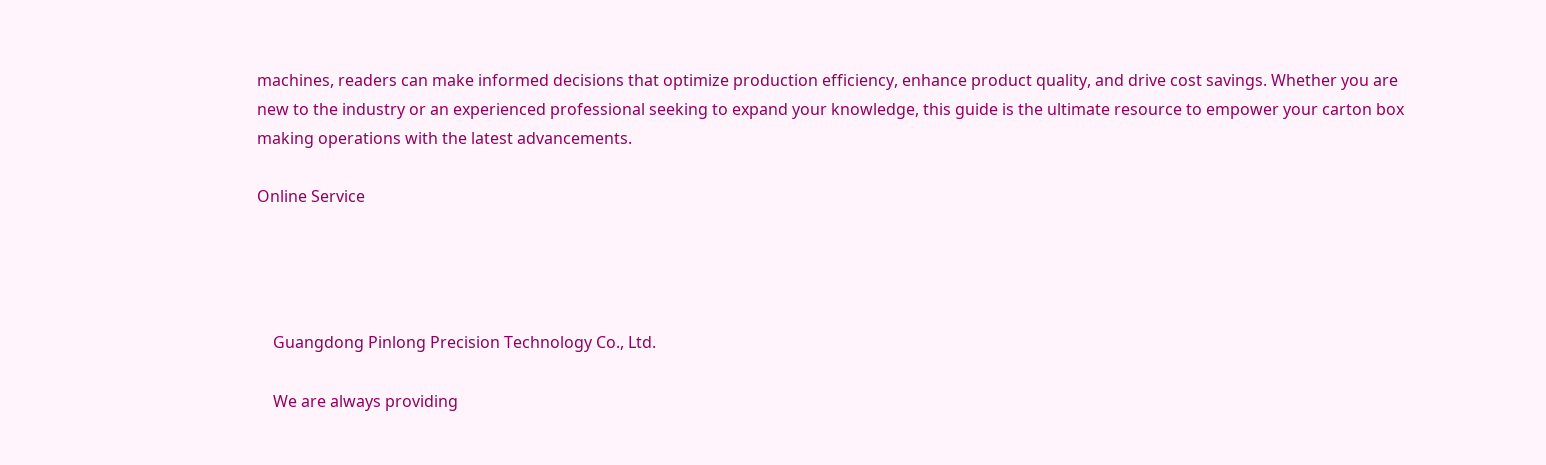machines, readers can make informed decisions that optimize production efficiency, enhance product quality, and drive cost savings. Whether you are new to the industry or an experienced professional seeking to expand your knowledge, this guide is the ultimate resource to empower your carton box making operations with the latest advancements.

Online Service




    Guangdong Pinlong Precision Technology Co., Ltd.

    We are always providing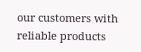our customers with reliable products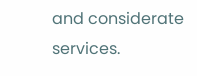and considerate services.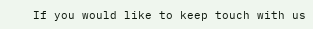If you would like to keep touch with us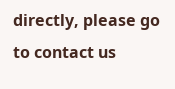directly, please go to contact us